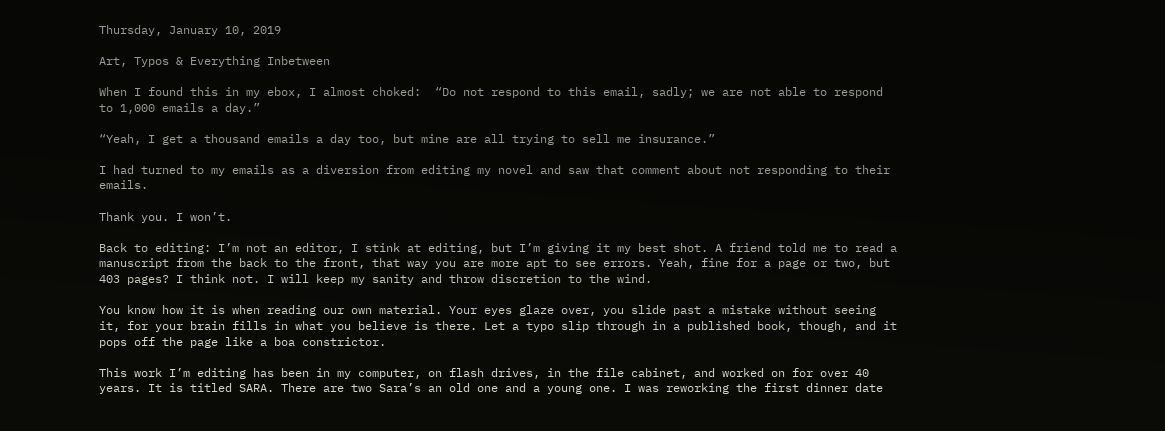Thursday, January 10, 2019

Art, Typos & Everything Inbetween

When I found this in my ebox, I almost choked:  “Do not respond to this email, sadly; we are not able to respond to 1,000 emails a day.”

“Yeah, I get a thousand emails a day too, but mine are all trying to sell me insurance.”

I had turned to my emails as a diversion from editing my novel and saw that comment about not responding to their emails.

Thank you. I won’t.

Back to editing: I’m not an editor, I stink at editing, but I’m giving it my best shot. A friend told me to read a manuscript from the back to the front, that way you are more apt to see errors. Yeah, fine for a page or two, but 403 pages? I think not. I will keep my sanity and throw discretion to the wind.

You know how it is when reading our own material. Your eyes glaze over, you slide past a mistake without seeing it, for your brain fills in what you believe is there. Let a typo slip through in a published book, though, and it pops off the page like a boa constrictor.

This work I’m editing has been in my computer, on flash drives, in the file cabinet, and worked on for over 40 years. It is titled SARA. There are two Sara’s an old one and a young one. I was reworking the first dinner date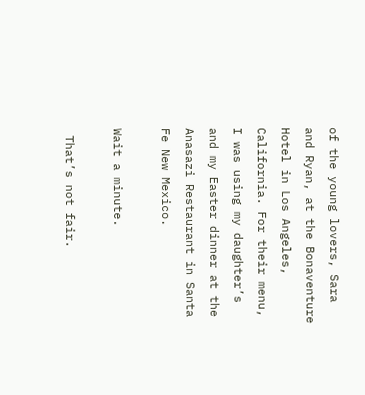of the young lovers, Sara and Ryan, at the Bonaventure Hotel in Los Angeles, California. For their menu, I was using my daughter’s and my Easter dinner at the Anasazi Restaurant in Santa Fe New Mexico.

Wait a minute.

 That’s not fair.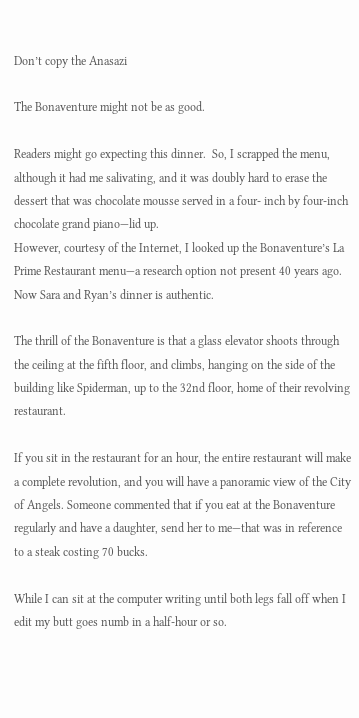Don’t copy the Anasazi

The Bonaventure might not be as good.

Readers might go expecting this dinner.  So, I scrapped the menu, although it had me salivating, and it was doubly hard to erase the dessert that was chocolate mousse served in a four- inch by four-inch chocolate grand piano—lid up.
However, courtesy of the Internet, I looked up the Bonaventure’s La Prime Restaurant menu—a research option not present 40 years ago. Now Sara and Ryan’s dinner is authentic.

The thrill of the Bonaventure is that a glass elevator shoots through the ceiling at the fifth floor, and climbs, hanging on the side of the building like Spiderman, up to the 32nd floor, home of their revolving restaurant.

If you sit in the restaurant for an hour, the entire restaurant will make a complete revolution, and you will have a panoramic view of the City of Angels. Someone commented that if you eat at the Bonaventure regularly and have a daughter, send her to me—that was in reference to a steak costing 70 bucks.

While I can sit at the computer writing until both legs fall off when I edit my butt goes numb in a half-hour or so.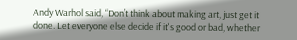Andy Warhol said, “Don’t think about making art, just get it done. Let everyone else decide if it's good or bad, whether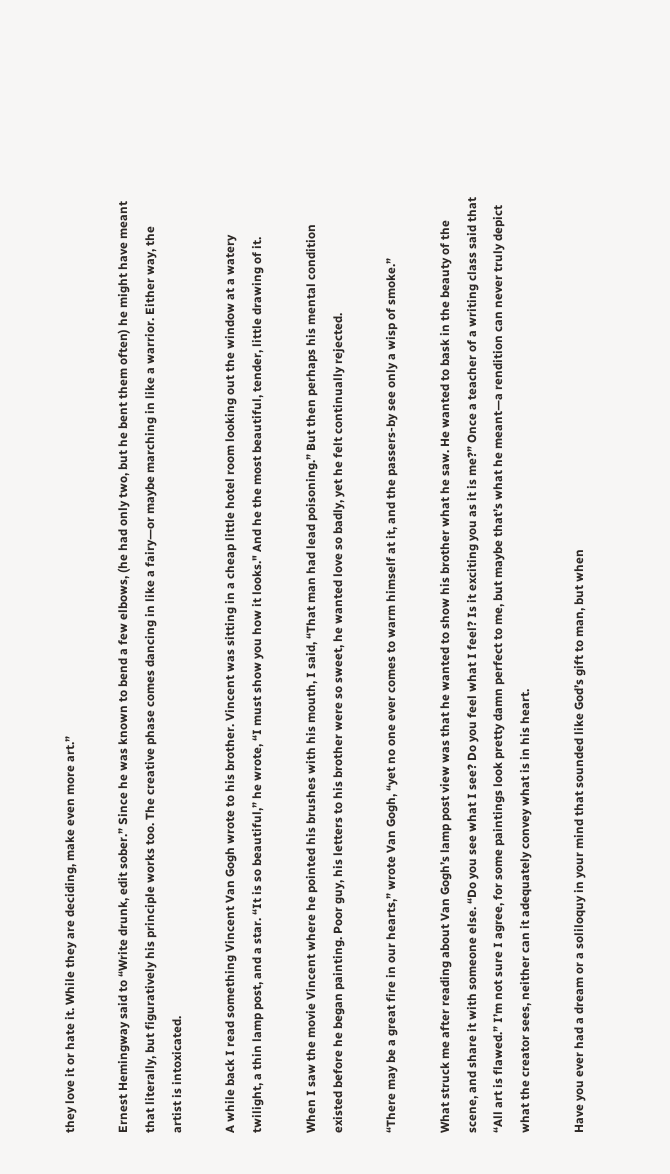they love it or hate it. While they are deciding, make even more art.”

Ernest Hemingway said to “Write drunk, edit sober.” Since he was known to bend a few elbows, (he had only two, but he bent them often) he might have meant that literally, but figuratively his principle works too. The creative phase comes dancing in like a fairy—or maybe marching in like a warrior. Either way, the artist is intoxicated.

A while back I read something Vincent Van Gogh wrote to his brother. Vincent was sitting in a cheap little hotel room looking out the window at a watery twilight, a thin lamp post, and a star. “It is so beautiful,” he wrote, “I must show you how it looks." And he the most beautiful, tender, little drawing of it.

When I saw the movie Vincent where he pointed his brushes with his mouth, I said, “That man had lead poisoning.” But then perhaps his mental condition existed before he began painting. Poor guy, his letters to his brother were so sweet, he wanted love so badly, yet he felt continually rejected.

“There may be a great fire in our hearts,” wrote Van Gogh, “yet no one ever comes to warm himself at it, and the passers-by see only a wisp of smoke.”

What struck me after reading about Van Gogh’s lamp post view was that he wanted to show his brother what he saw. He wanted to bask in the beauty of the scene, and share it with someone else. “Do you see what I see? Do you feel what I feel? Is it exciting you as it is me?” Once a teacher of a writing class said that “All art is flawed.” I’m not sure I agree, for some paintings look pretty damn perfect to me, but maybe that’s what he meant—a rendition can never truly depict what the creator sees, neither can it adequately convey what is in his heart.

Have you ever had a dream or a soliloquy in your mind that sounded like God’s gift to man, but when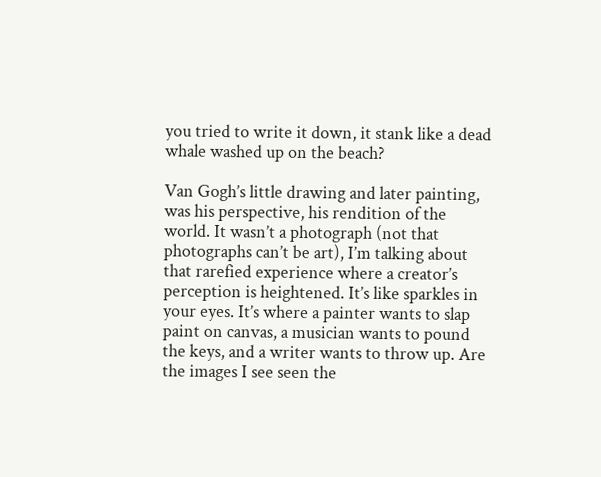you tried to write it down, it stank like a dead whale washed up on the beach?

Van Gogh’s little drawing and later painting, was his perspective, his rendition of the world. It wasn’t a photograph (not that photographs can’t be art), I’m talking about that rarefied experience where a creator’s perception is heightened. It’s like sparkles in your eyes. It’s where a painter wants to slap paint on canvas, a musician wants to pound the keys, and a writer wants to throw up. Are the images I see seen the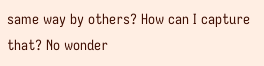same way by others? How can I capture that? No wonder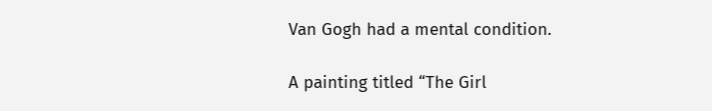Van Gogh had a mental condition.

A painting titled “The Girl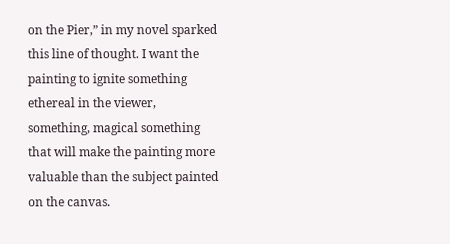on the Pier,” in my novel sparked this line of thought. I want the painting to ignite something ethereal in the viewer, something, magical something that will make the painting more valuable than the subject painted on the canvas.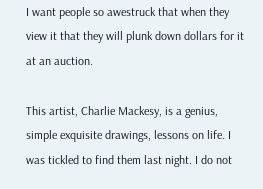I want people so awestruck that when they view it that they will plunk down dollars for it at an auction.

This artist, Charlie Mackesy, is a genius, simple exquisite drawings, lessons on life. I was tickled to find them last night. I do not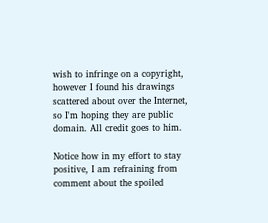wish to infringe on a copyright, however I found his drawings scattered about over the Internet, so I'm hoping they are public domain. All credit goes to him.

Notice how in my effort to stay positive, I am refraining from comment about the spoiled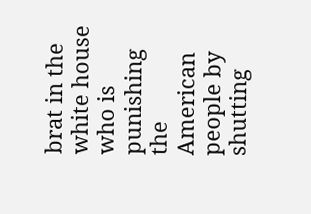brat in the white house who is punishing the American people by shutting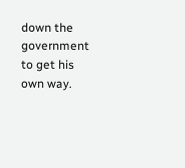down the government to get his own way.